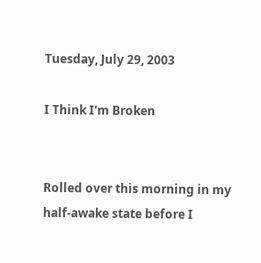Tuesday, July 29, 2003

I Think I'm Broken


Rolled over this morning in my half-awake state before I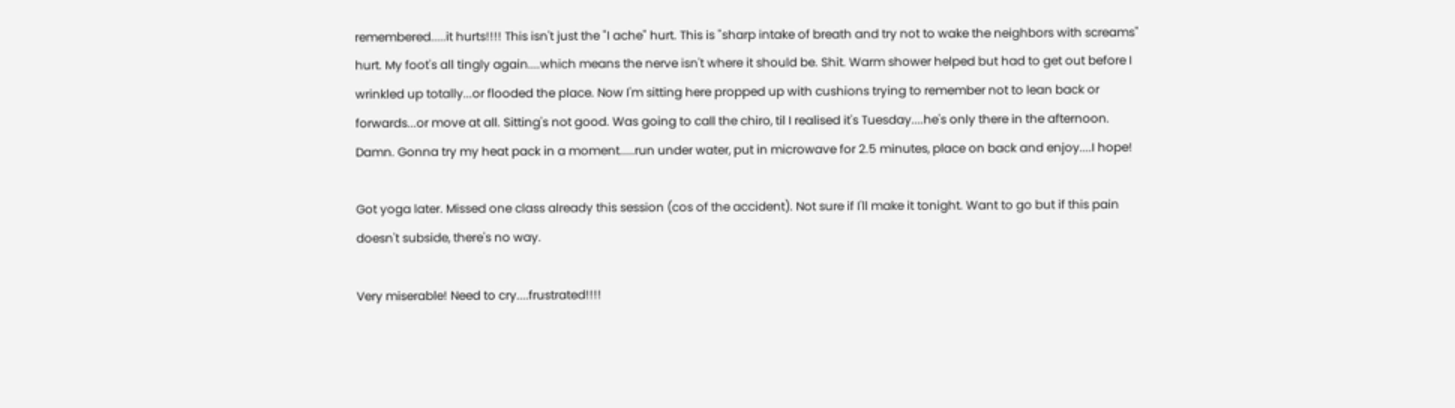remembered.....it hurts!!!! This isn't just the "I ache" hurt. This is "sharp intake of breath and try not to wake the neighbors with screams" hurt. My foot's all tingly again....which means the nerve isn't where it should be. Shit. Warm shower helped but had to get out before I wrinkled up totally...or flooded the place. Now I'm sitting here propped up with cushions trying to remember not to lean back or forwards...or move at all. Sitting's not good. Was going to call the chiro, til I realised it's Tuesday....he's only there in the afternoon. Damn. Gonna try my heat pack in a moment.....run under water, put in microwave for 2.5 minutes, place on back and enjoy....I hope!

Got yoga later. Missed one class already this session (cos of the accident). Not sure if I'll make it tonight. Want to go but if this pain doesn't subside, there's no way.

Very miserable! Need to cry....frustrated!!!!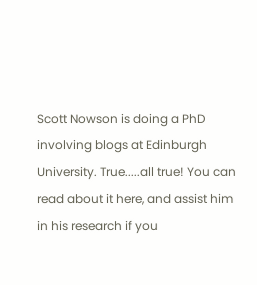Scott Nowson is doing a PhD involving blogs at Edinburgh University. True.....all true! You can read about it here, and assist him in his research if you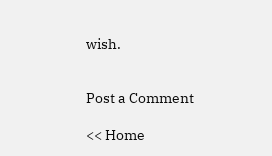wish.


Post a Comment

<< Home